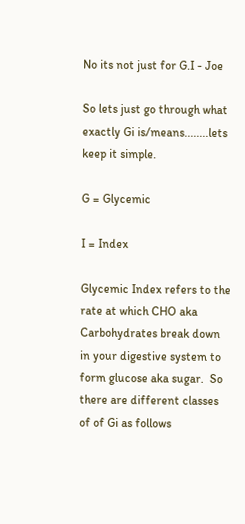No its not just for G.I - Joe

So lets just go through what exactly Gi is/means........lets keep it simple.

G = Glycemic

I = Index

Glycemic Index refers to the rate at which CHO aka Carbohydrates break down in your digestive system to form glucose aka sugar.  So there are different classes of of Gi as follows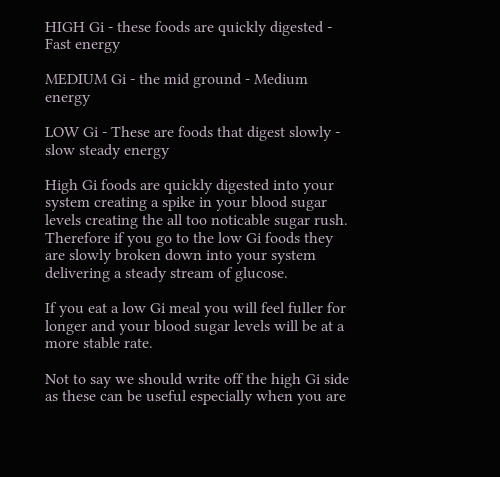HIGH Gi - these foods are quickly digested - Fast energy

MEDIUM Gi - the mid ground - Medium energy

LOW Gi - These are foods that digest slowly - slow steady energy

High Gi foods are quickly digested into your system creating a spike in your blood sugar levels creating the all too noticable sugar rush.  Therefore if you go to the low Gi foods they are slowly broken down into your system delivering a steady stream of glucose.

If you eat a low Gi meal you will feel fuller for longer and your blood sugar levels will be at a more stable rate.

Not to say we should write off the high Gi side as these can be useful especially when you are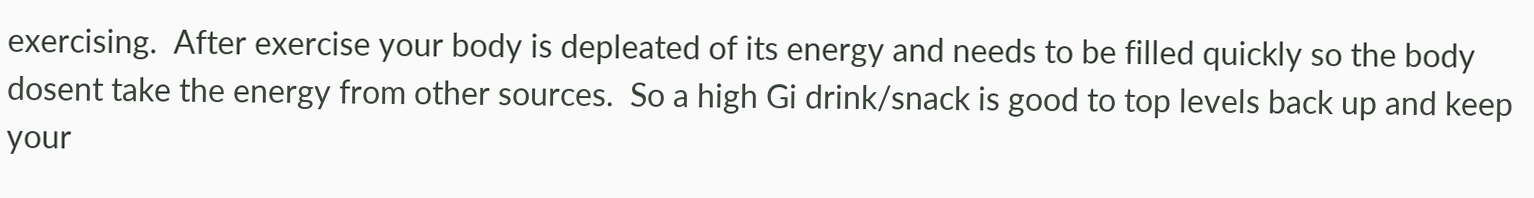exercising.  After exercise your body is depleated of its energy and needs to be filled quickly so the body dosent take the energy from other sources.  So a high Gi drink/snack is good to top levels back up and keep your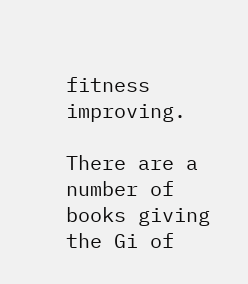fitness improving.

There are a number of books giving the Gi of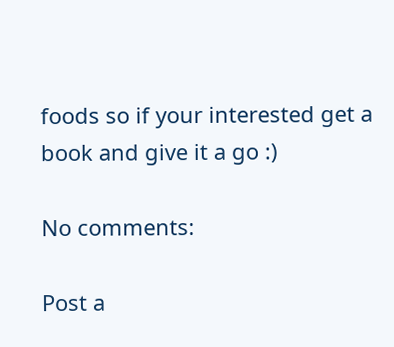foods so if your interested get a book and give it a go :)

No comments:

Post a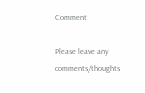Comment

Please leave any comments/thoughts